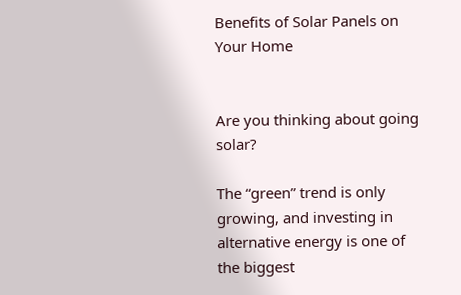Benefits of Solar Panels on Your Home


Are you thinking about going solar?

The “green” trend is only growing, and investing in alternative energy is one of the biggest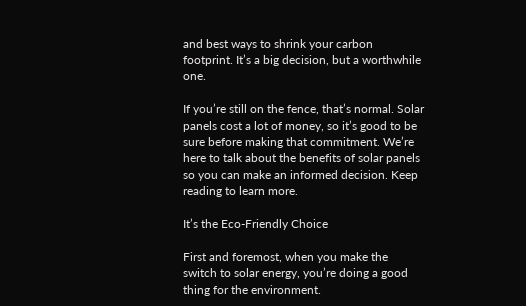and best ways to shrink your carbon footprint. It’s a big decision, but a worthwhile one.

If you’re still on the fence, that’s normal. Solar panels cost a lot of money, so it’s good to be sure before making that commitment. We’re here to talk about the benefits of solar panels so you can make an informed decision. Keep reading to learn more.

It’s the Eco-Friendly Choice

First and foremost, when you make the switch to solar energy, you’re doing a good thing for the environment.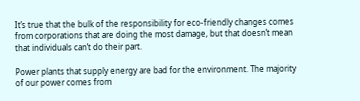It’s true that the bulk of the responsibility for eco-friendly changes comes from corporations that are doing the most damage, but that doesn’t mean that individuals can’t do their part.

Power plants that supply energy are bad for the environment. The majority of our power comes from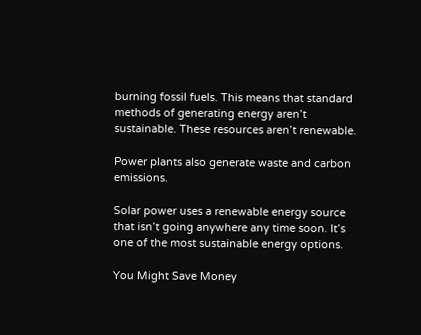burning fossil fuels. This means that standard methods of generating energy aren’t sustainable. These resources aren’t renewable.

Power plants also generate waste and carbon emissions.

Solar power uses a renewable energy source that isn’t going anywhere any time soon. It’s one of the most sustainable energy options.

You Might Save Money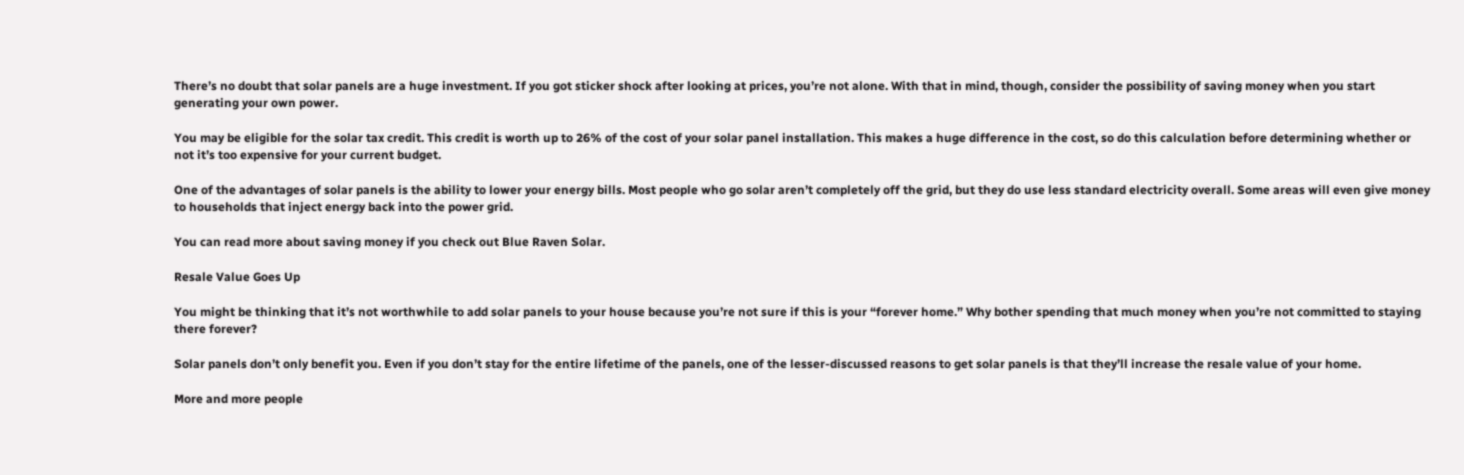There’s no doubt that solar panels are a huge investment. If you got sticker shock after looking at prices, you’re not alone. With that in mind, though, consider the possibility of saving money when you start generating your own power.

You may be eligible for the solar tax credit. This credit is worth up to 26% of the cost of your solar panel installation. This makes a huge difference in the cost, so do this calculation before determining whether or not it’s too expensive for your current budget.

One of the advantages of solar panels is the ability to lower your energy bills. Most people who go solar aren’t completely off the grid, but they do use less standard electricity overall. Some areas will even give money to households that inject energy back into the power grid.

You can read more about saving money if you check out Blue Raven Solar.

Resale Value Goes Up

You might be thinking that it’s not worthwhile to add solar panels to your house because you’re not sure if this is your “forever home.” Why bother spending that much money when you’re not committed to staying there forever?

Solar panels don’t only benefit you. Even if you don’t stay for the entire lifetime of the panels, one of the lesser-discussed reasons to get solar panels is that they’ll increase the resale value of your home.

More and more people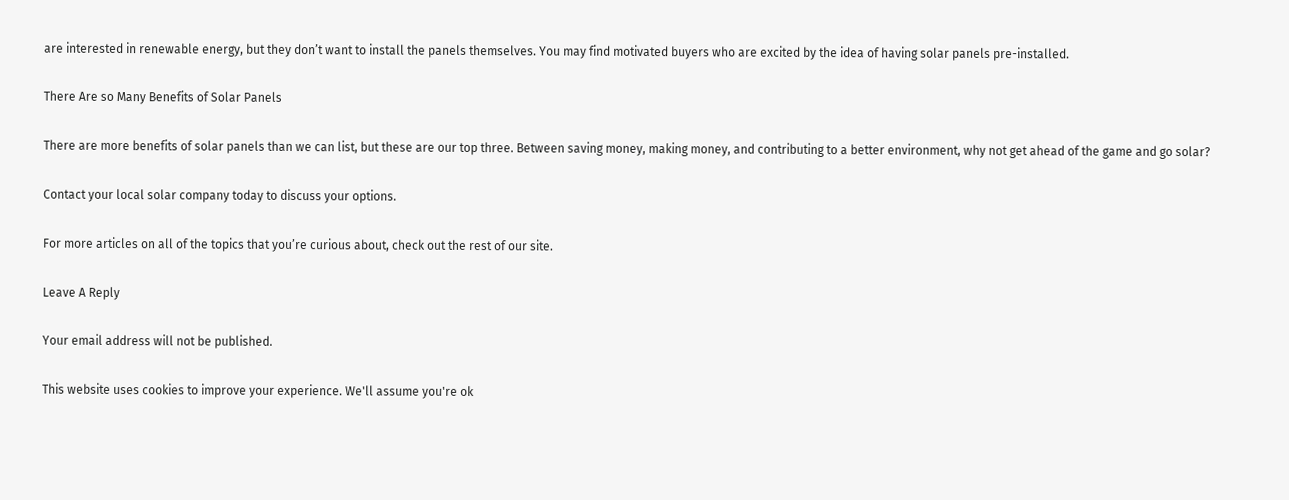are interested in renewable energy, but they don’t want to install the panels themselves. You may find motivated buyers who are excited by the idea of having solar panels pre-installed.

There Are so Many Benefits of Solar Panels

There are more benefits of solar panels than we can list, but these are our top three. Between saving money, making money, and contributing to a better environment, why not get ahead of the game and go solar?

Contact your local solar company today to discuss your options.

For more articles on all of the topics that you’re curious about, check out the rest of our site.

Leave A Reply

Your email address will not be published.

This website uses cookies to improve your experience. We'll assume you're ok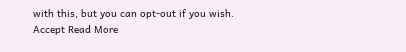with this, but you can opt-out if you wish. Accept Read More